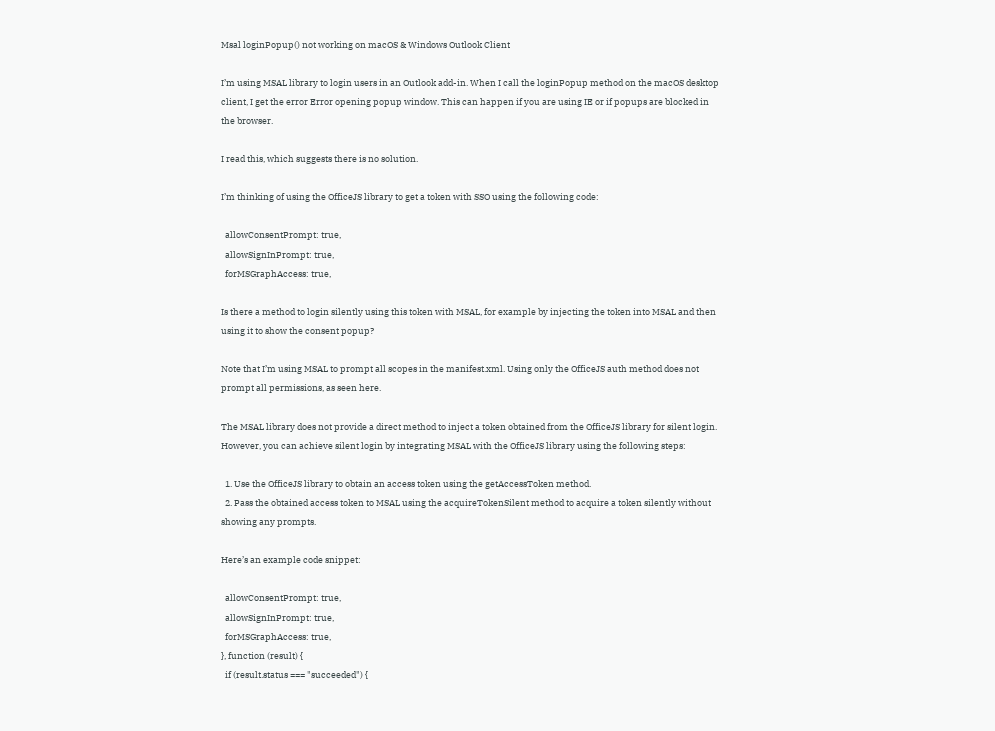Msal loginPopup() not working on macOS & Windows Outlook Client

I’m using MSAL library to login users in an Outlook add-in. When I call the loginPopup method on the macOS desktop client, I get the error Error opening popup window. This can happen if you are using IE or if popups are blocked in the browser.

I read this, which suggests there is no solution.

I’m thinking of using the OfficeJS library to get a token with SSO using the following code:

  allowConsentPrompt: true,
  allowSignInPrompt: true,
  forMSGraphAccess: true,

Is there a method to login silently using this token with MSAL, for example by injecting the token into MSAL and then using it to show the consent popup?

Note that I’m using MSAL to prompt all scopes in the manifest.xml. Using only the OfficeJS auth method does not prompt all permissions, as seen here.

The MSAL library does not provide a direct method to inject a token obtained from the OfficeJS library for silent login. However, you can achieve silent login by integrating MSAL with the OfficeJS library using the following steps:

  1. Use the OfficeJS library to obtain an access token using the getAccessToken method.
  2. Pass the obtained access token to MSAL using the acquireTokenSilent method to acquire a token silently without showing any prompts.

Here’s an example code snippet:

  allowConsentPrompt: true,
  allowSignInPrompt: true,
  forMSGraphAccess: true,
}, function (result) {
  if (result.status === "succeeded") {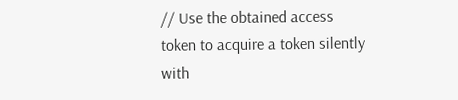// Use the obtained access token to acquire a token silently with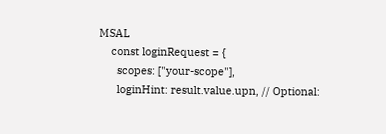MSAL
    const loginRequest = {
      scopes: ["your-scope"],
      loginHint: result.value.upn, // Optional: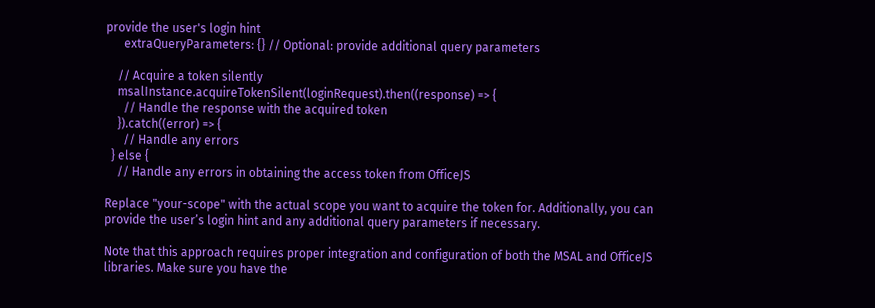provide the user's login hint
      extraQueryParameters: {} // Optional: provide additional query parameters

    // Acquire a token silently
    msalInstance.acquireTokenSilent(loginRequest).then((response) => {
      // Handle the response with the acquired token
    }).catch((error) => {
      // Handle any errors
  } else {
    // Handle any errors in obtaining the access token from OfficeJS

Replace "your-scope" with the actual scope you want to acquire the token for. Additionally, you can provide the user’s login hint and any additional query parameters if necessary.

Note that this approach requires proper integration and configuration of both the MSAL and OfficeJS libraries. Make sure you have the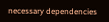necessary dependencies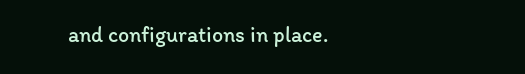and configurations in place.